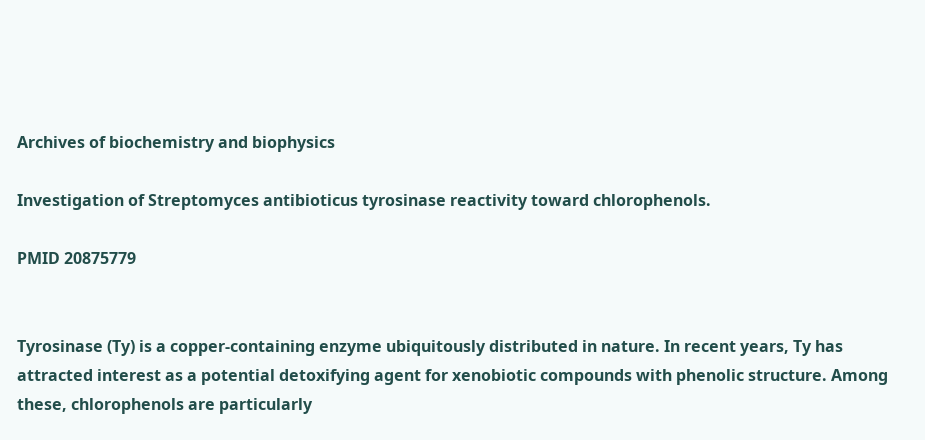Archives of biochemistry and biophysics

Investigation of Streptomyces antibioticus tyrosinase reactivity toward chlorophenols.

PMID 20875779


Tyrosinase (Ty) is a copper-containing enzyme ubiquitously distributed in nature. In recent years, Ty has attracted interest as a potential detoxifying agent for xenobiotic compounds with phenolic structure. Among these, chlorophenols are particularly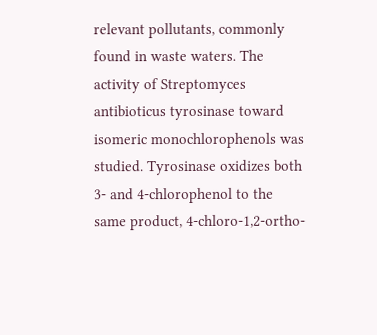relevant pollutants, commonly found in waste waters. The activity of Streptomyces antibioticus tyrosinase toward isomeric monochlorophenols was studied. Tyrosinase oxidizes both 3- and 4-chlorophenol to the same product, 4-chloro-1,2-ortho-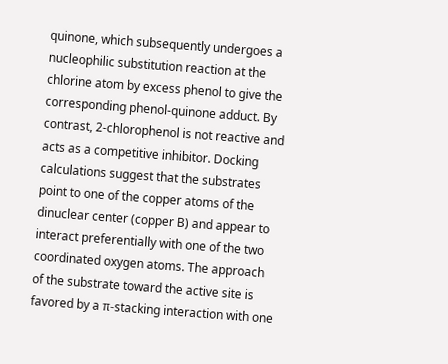quinone, which subsequently undergoes a nucleophilic substitution reaction at the chlorine atom by excess phenol to give the corresponding phenol-quinone adduct. By contrast, 2-chlorophenol is not reactive and acts as a competitive inhibitor. Docking calculations suggest that the substrates point to one of the copper atoms of the dinuclear center (copper B) and appear to interact preferentially with one of the two coordinated oxygen atoms. The approach of the substrate toward the active site is favored by a π-stacking interaction with one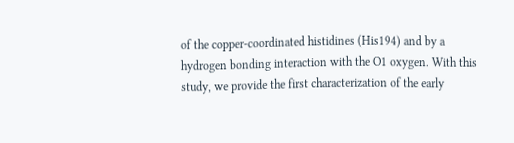of the copper-coordinated histidines (His194) and by a hydrogen bonding interaction with the O1 oxygen. With this study, we provide the first characterization of the early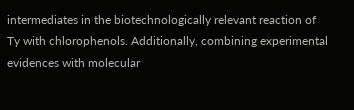intermediates in the biotechnologically relevant reaction of Ty with chlorophenols. Additionally, combining experimental evidences with molecular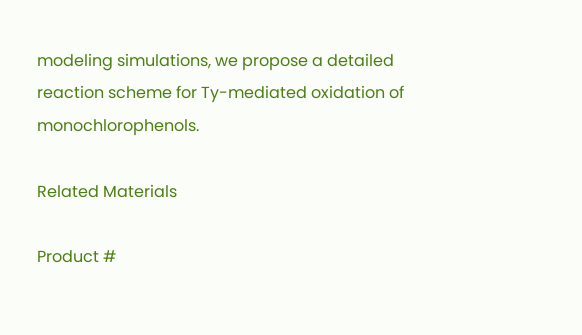modeling simulations, we propose a detailed reaction scheme for Ty-mediated oxidation of monochlorophenols.

Related Materials

Product #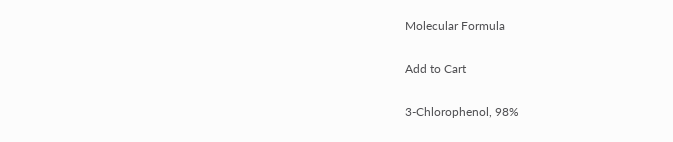Molecular Formula

Add to Cart

3-Chlorophenol, 98%